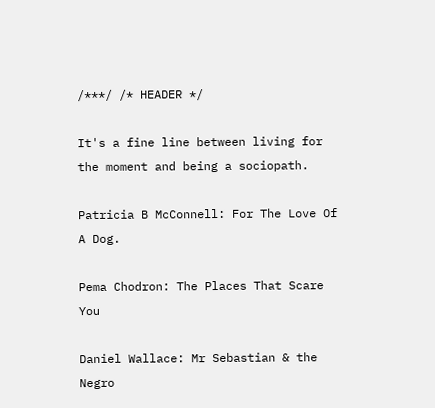/***/ /* HEADER */

It's a fine line between living for the moment and being a sociopath.

Patricia B McConnell: For The Love Of A Dog.

Pema Chodron: The Places That Scare You

Daniel Wallace: Mr Sebastian & the Negro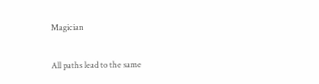Magician

All paths lead to the same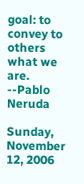goal: to convey to others what we are. --Pablo Neruda

Sunday, November 12, 2006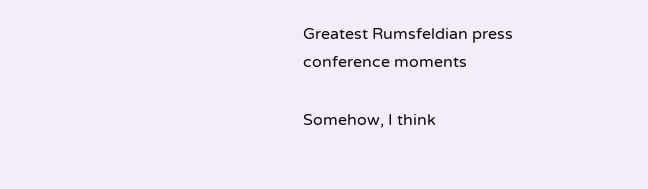Greatest Rumsfeldian press conference moments

Somehow, I think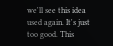we'll see this idea used again. It's just too good. This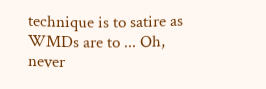technique is to satire as WMDs are to ... Oh, never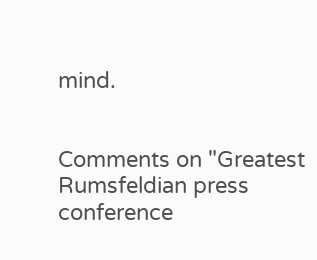mind.


Comments on "Greatest Rumsfeldian press conference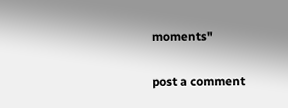moments"


post a comment